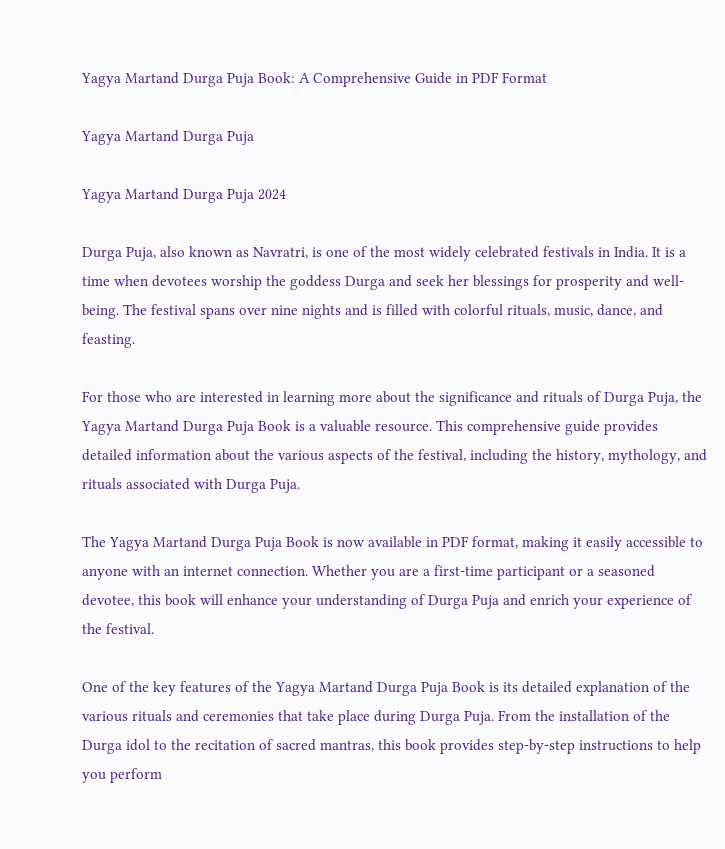Yagya Martand Durga Puja Book: A Comprehensive Guide in PDF Format

Yagya Martand Durga Puja

Yagya Martand Durga Puja 2024

Durga Puja, also known as Navratri, is one of the most widely celebrated festivals in India. It is a time when devotees worship the goddess Durga and seek her blessings for prosperity and well-being. The festival spans over nine nights and is filled with colorful rituals, music, dance, and feasting.

For those who are interested in learning more about the significance and rituals of Durga Puja, the Yagya Martand Durga Puja Book is a valuable resource. This comprehensive guide provides detailed information about the various aspects of the festival, including the history, mythology, and rituals associated with Durga Puja.

The Yagya Martand Durga Puja Book is now available in PDF format, making it easily accessible to anyone with an internet connection. Whether you are a first-time participant or a seasoned devotee, this book will enhance your understanding of Durga Puja and enrich your experience of the festival.

One of the key features of the Yagya Martand Durga Puja Book is its detailed explanation of the various rituals and ceremonies that take place during Durga Puja. From the installation of the Durga idol to the recitation of sacred mantras, this book provides step-by-step instructions to help you perform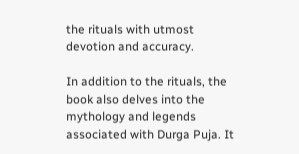the rituals with utmost devotion and accuracy.

In addition to the rituals, the book also delves into the mythology and legends associated with Durga Puja. It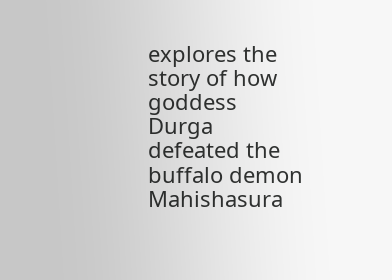explores the story of how goddess Durga defeated the buffalo demon Mahishasura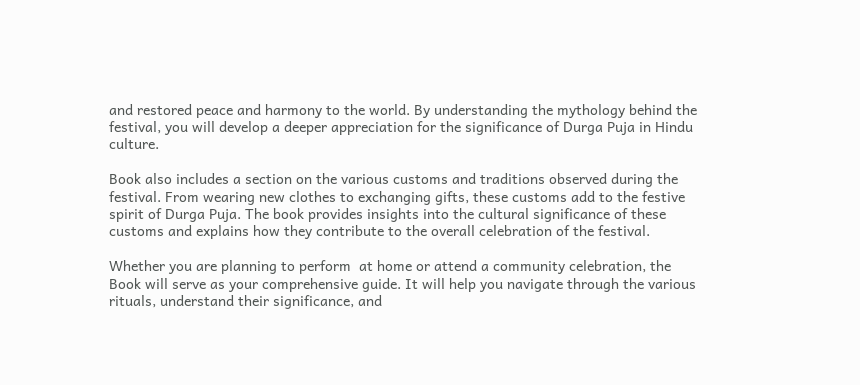and restored peace and harmony to the world. By understanding the mythology behind the festival, you will develop a deeper appreciation for the significance of Durga Puja in Hindu culture.

Book also includes a section on the various customs and traditions observed during the festival. From wearing new clothes to exchanging gifts, these customs add to the festive spirit of Durga Puja. The book provides insights into the cultural significance of these customs and explains how they contribute to the overall celebration of the festival.

Whether you are planning to perform  at home or attend a community celebration, the Book will serve as your comprehensive guide. It will help you navigate through the various rituals, understand their significance, and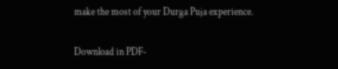make the most of your Durga Puja experience.

Download in PDF-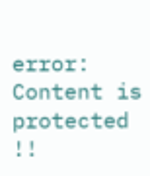error: Content is protected !!